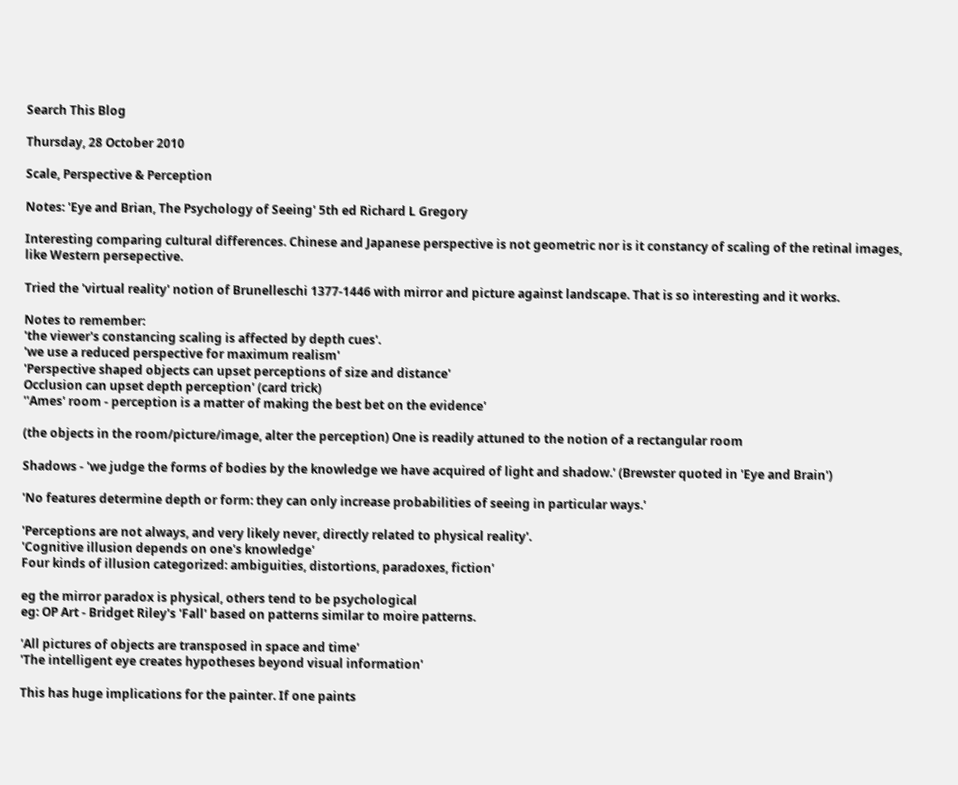Search This Blog

Thursday, 28 October 2010

Scale, Perspective & Perception

Notes: 'Eye and Brian, The Psychology of Seeing' 5th ed Richard L Gregory

Interesting comparing cultural differences. Chinese and Japanese perspective is not geometric nor is it constancy of scaling of the retinal images, like Western persepective.

Tried the 'virtual reality' notion of Brunelleschi 1377-1446 with mirror and picture against landscape. That is so interesting and it works.

Notes to remember:
'the viewer's constancing scaling is affected by depth cues'.
'we use a reduced perspective for maximum realism'
'Perspective shaped objects can upset perceptions of size and distance'
Occlusion can upset depth perception' (card trick)
''Ames' room - perception is a matter of making the best bet on the evidence'

(the objects in the room/picture/image, alter the perception) One is readily attuned to the notion of a rectangular room

Shadows - 'we judge the forms of bodies by the knowledge we have acquired of light and shadow.' (Brewster quoted in 'Eye and Brain')

'No features determine depth or form: they can only increase probabilities of seeing in particular ways.'

'Perceptions are not always, and very likely never, directly related to physical reality'.
'Cognitive illusion depends on one's knowledge'
Four kinds of illusion categorized: ambiguities, distortions, paradoxes, fiction'

eg the mirror paradox is physical, others tend to be psychological
eg: OP Art - Bridget Riley's 'Fall' based on patterns similar to moire patterns.

'All pictures of objects are transposed in space and time'
'The intelligent eye creates hypotheses beyond visual information'

This has huge implications for the painter. If one paints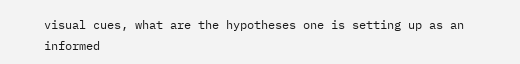visual cues, what are the hypotheses one is setting up as an informed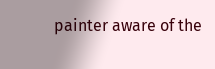painter aware of the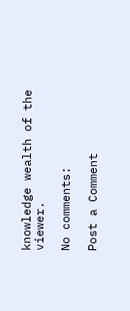knowledge wealth of the viewer.

No comments:

Post a Comment